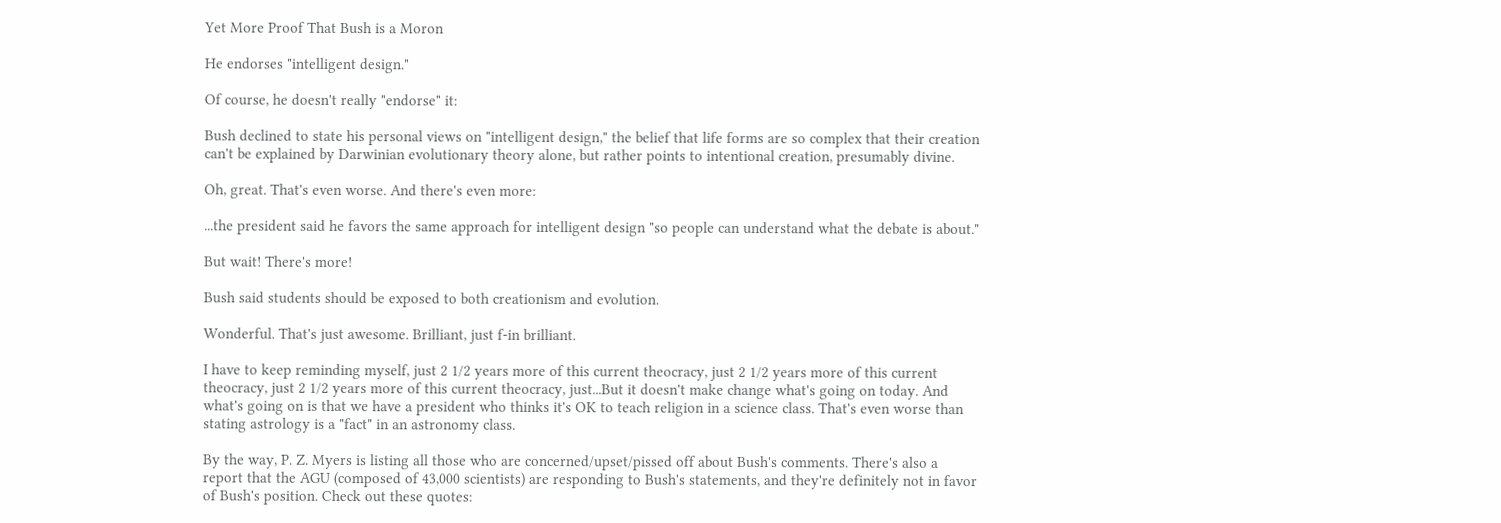Yet More Proof That Bush is a Moron

He endorses "intelligent design."

Of course, he doesn't really "endorse" it:

Bush declined to state his personal views on "intelligent design," the belief that life forms are so complex that their creation can't be explained by Darwinian evolutionary theory alone, but rather points to intentional creation, presumably divine.

Oh, great. That's even worse. And there's even more:

...the president said he favors the same approach for intelligent design "so people can understand what the debate is about."

But wait! There's more!

Bush said students should be exposed to both creationism and evolution.

Wonderful. That's just awesome. Brilliant, just f-in brilliant.

I have to keep reminding myself, just 2 1/2 years more of this current theocracy, just 2 1/2 years more of this current theocracy, just 2 1/2 years more of this current theocracy, just...But it doesn't make change what's going on today. And what's going on is that we have a president who thinks it's OK to teach religion in a science class. That's even worse than stating astrology is a "fact" in an astronomy class.

By the way, P. Z. Myers is listing all those who are concerned/upset/pissed off about Bush's comments. There's also a report that the AGU (composed of 43,000 scientists) are responding to Bush's statements, and they're definitely not in favor of Bush's position. Check out these quotes: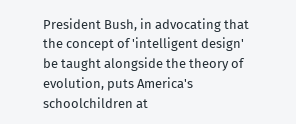President Bush, in advocating that the concept of 'intelligent design' be taught alongside the theory of evolution, puts America's schoolchildren at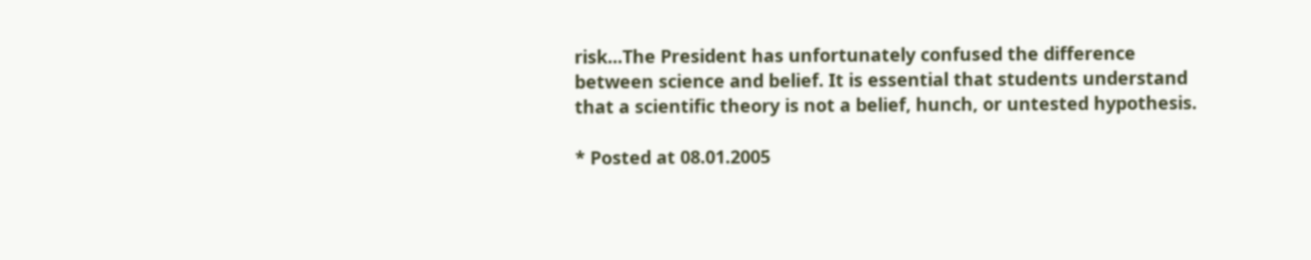risk...The President has unfortunately confused the difference between science and belief. It is essential that students understand that a scientific theory is not a belief, hunch, or untested hypothesis.

* Posted at 08.01.2005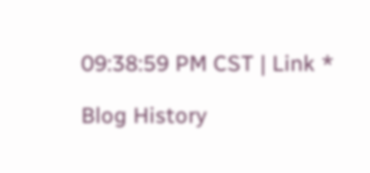09:38:59 PM CST | Link *

Blog History